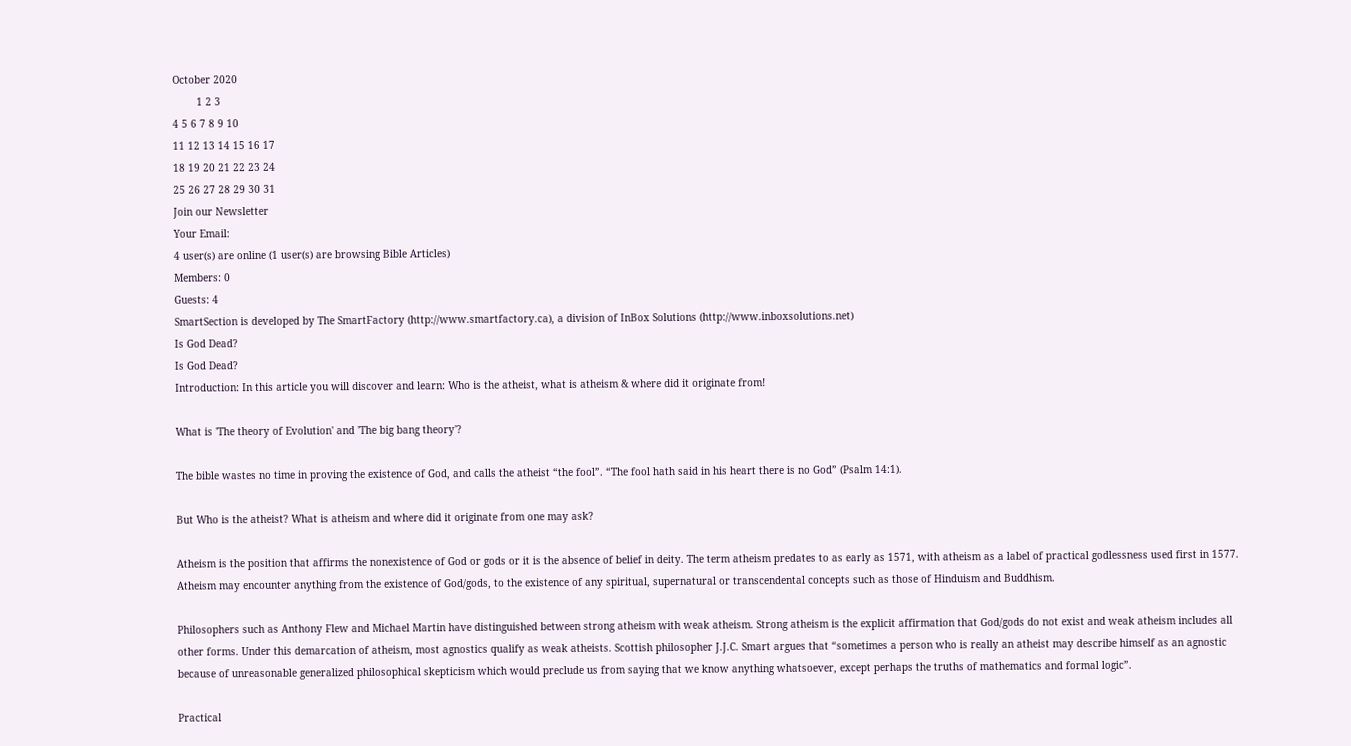October 2020
        1 2 3
4 5 6 7 8 9 10
11 12 13 14 15 16 17
18 19 20 21 22 23 24
25 26 27 28 29 30 31
Join our Newsletter
Your Email:
4 user(s) are online (1 user(s) are browsing Bible Articles)
Members: 0
Guests: 4
SmartSection is developed by The SmartFactory (http://www.smartfactory.ca), a division of InBox Solutions (http://www.inboxsolutions.net)
Is God Dead?
Is God Dead?
Introduction: In this article you will discover and learn: Who is the atheist, what is atheism & where did it originate from!

What is 'The theory of Evolution' and 'The big bang theory'?

The bible wastes no time in proving the existence of God, and calls the atheist “the fool”. “The fool hath said in his heart there is no God” (Psalm 14:1).

But Who is the atheist? What is atheism and where did it originate from one may ask?

Atheism is the position that affirms the nonexistence of God or gods or it is the absence of belief in deity. The term atheism predates to as early as 1571, with atheism as a label of practical godlessness used first in 1577. Atheism may encounter anything from the existence of God/gods, to the existence of any spiritual, supernatural or transcendental concepts such as those of Hinduism and Buddhism.

Philosophers such as Anthony Flew and Michael Martin have distinguished between strong atheism with weak atheism. Strong atheism is the explicit affirmation that God/gods do not exist and weak atheism includes all other forms. Under this demarcation of atheism, most agnostics qualify as weak atheists. Scottish philosopher J.J.C. Smart argues that “sometimes a person who is really an atheist may describe himself as an agnostic because of unreasonable generalized philosophical skepticism which would preclude us from saying that we know anything whatsoever, except perhaps the truths of mathematics and formal logic”.

Practical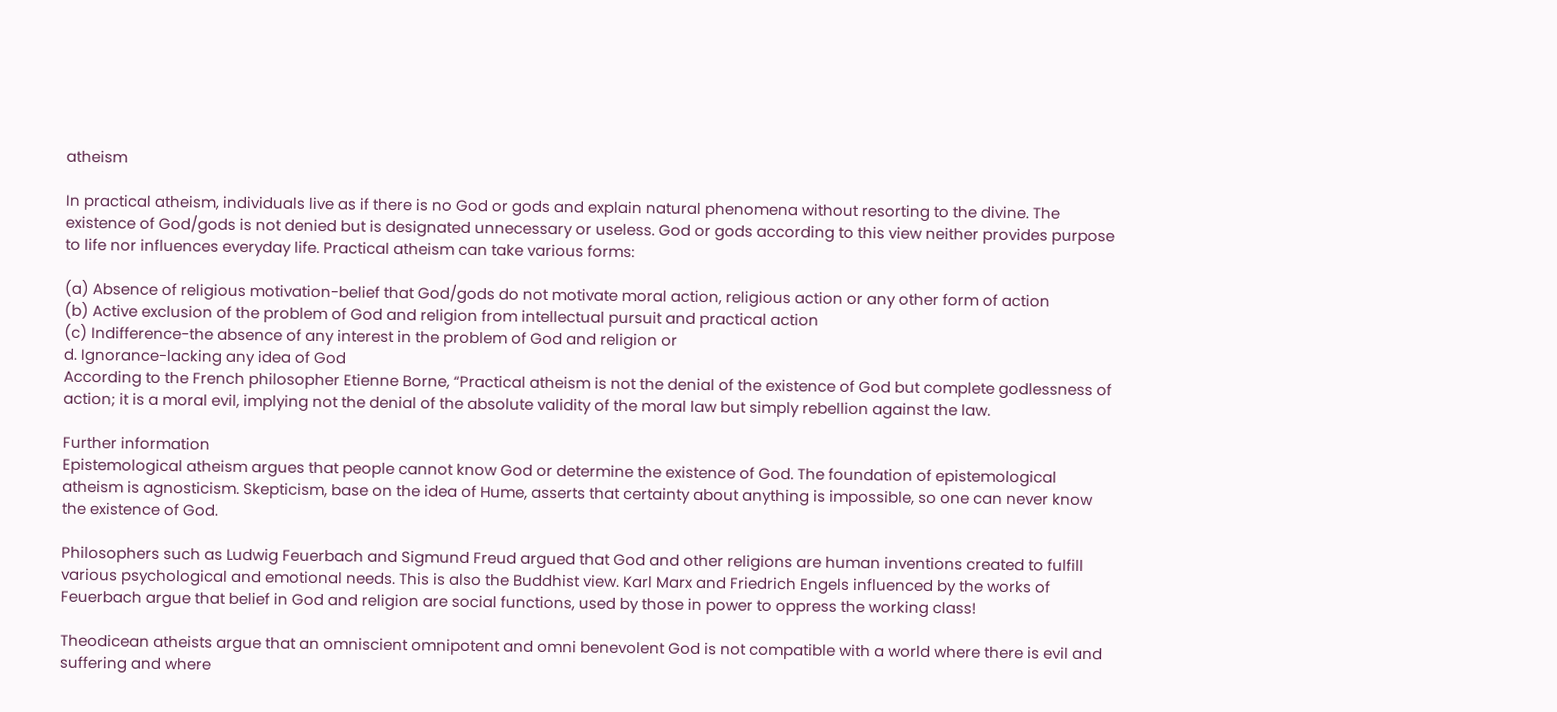atheism

In practical atheism, individuals live as if there is no God or gods and explain natural phenomena without resorting to the divine. The existence of God/gods is not denied but is designated unnecessary or useless. God or gods according to this view neither provides purpose to life nor influences everyday life. Practical atheism can take various forms:

(a) Absence of religious motivation-belief that God/gods do not motivate moral action, religious action or any other form of action
(b) Active exclusion of the problem of God and religion from intellectual pursuit and practical action
(c) Indifference-the absence of any interest in the problem of God and religion or
d. Ignorance-lacking any idea of God
According to the French philosopher Etienne Borne, “Practical atheism is not the denial of the existence of God but complete godlessness of action; it is a moral evil, implying not the denial of the absolute validity of the moral law but simply rebellion against the law.

Further information
Epistemological atheism argues that people cannot know God or determine the existence of God. The foundation of epistemological atheism is agnosticism. Skepticism, base on the idea of Hume, asserts that certainty about anything is impossible, so one can never know the existence of God.

Philosophers such as Ludwig Feuerbach and Sigmund Freud argued that God and other religions are human inventions created to fulfill various psychological and emotional needs. This is also the Buddhist view. Karl Marx and Friedrich Engels influenced by the works of Feuerbach argue that belief in God and religion are social functions, used by those in power to oppress the working class!

Theodicean atheists argue that an omniscient omnipotent and omni benevolent God is not compatible with a world where there is evil and suffering and where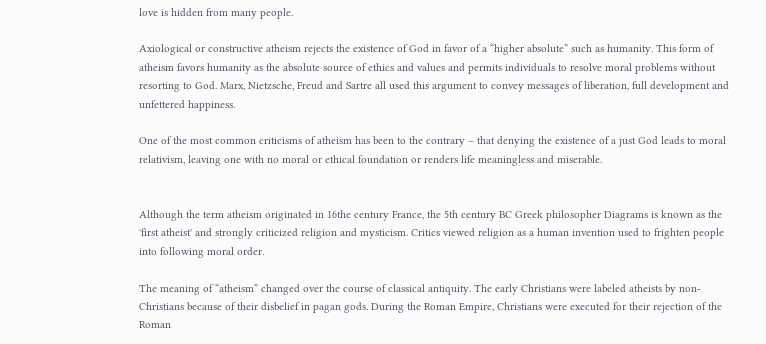love is hidden from many people.

Axiological or constructive atheism rejects the existence of God in favor of a “higher absolute” such as humanity. This form of atheism favors humanity as the absolute source of ethics and values and permits individuals to resolve moral problems without resorting to God. Marx, Nietzsche, Freud and Sartre all used this argument to convey messages of liberation, full development and unfettered happiness.

One of the most common criticisms of atheism has been to the contrary – that denying the existence of a just God leads to moral relativism, leaving one with no moral or ethical foundation or renders life meaningless and miserable.


Although the term atheism originated in 16the century France, the 5th century BC Greek philosopher Diagrams is known as the 'first atheist' and strongly criticized religion and mysticism. Critics viewed religion as a human invention used to frighten people into following moral order.

The meaning of “atheism” changed over the course of classical antiquity. The early Christians were labeled atheists by non-Christians because of their disbelief in pagan gods. During the Roman Empire, Christians were executed for their rejection of the Roman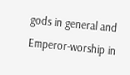gods in general and Emperor-worship in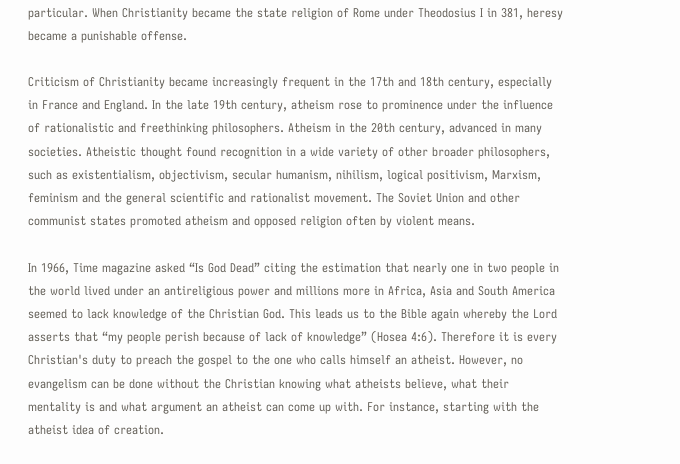particular. When Christianity became the state religion of Rome under Theodosius I in 381, heresy became a punishable offense.

Criticism of Christianity became increasingly frequent in the 17th and 18th century, especially in France and England. In the late 19th century, atheism rose to prominence under the influence of rationalistic and freethinking philosophers. Atheism in the 20th century, advanced in many societies. Atheistic thought found recognition in a wide variety of other broader philosophers, such as existentialism, objectivism, secular humanism, nihilism, logical positivism, Marxism, feminism and the general scientific and rationalist movement. The Soviet Union and other communist states promoted atheism and opposed religion often by violent means.

In 1966, Time magazine asked “Is God Dead” citing the estimation that nearly one in two people in the world lived under an antireligious power and millions more in Africa, Asia and South America seemed to lack knowledge of the Christian God. This leads us to the Bible again whereby the Lord asserts that “my people perish because of lack of knowledge” (Hosea 4:6). Therefore it is every Christian's duty to preach the gospel to the one who calls himself an atheist. However, no evangelism can be done without the Christian knowing what atheists believe, what their mentality is and what argument an atheist can come up with. For instance, starting with the atheist idea of creation.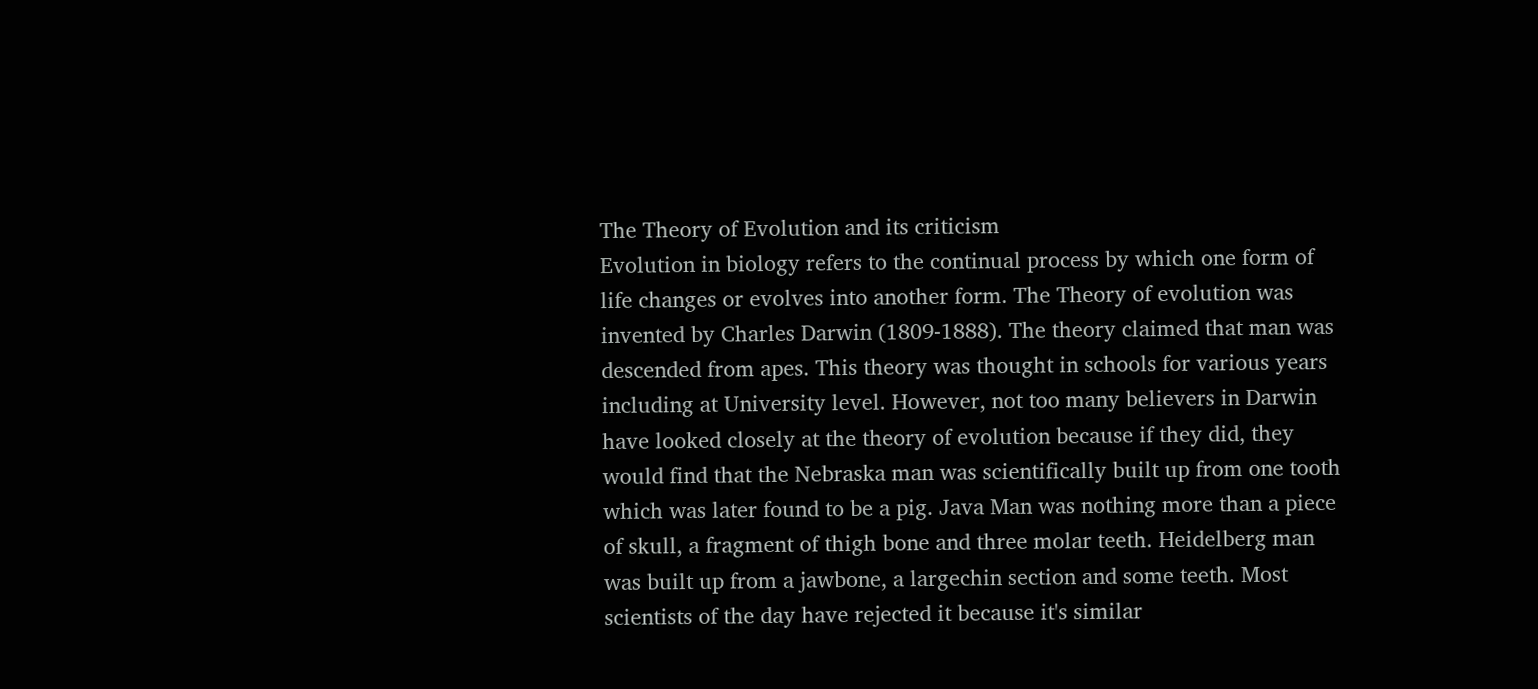The Theory of Evolution and its criticism
Evolution in biology refers to the continual process by which one form of life changes or evolves into another form. The Theory of evolution was invented by Charles Darwin (1809-1888). The theory claimed that man was descended from apes. This theory was thought in schools for various years including at University level. However, not too many believers in Darwin have looked closely at the theory of evolution because if they did, they would find that the Nebraska man was scientifically built up from one tooth which was later found to be a pig. Java Man was nothing more than a piece of skull, a fragment of thigh bone and three molar teeth. Heidelberg man was built up from a jawbone, a largechin section and some teeth. Most scientists of the day have rejected it because it's similar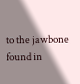to the jawbone found in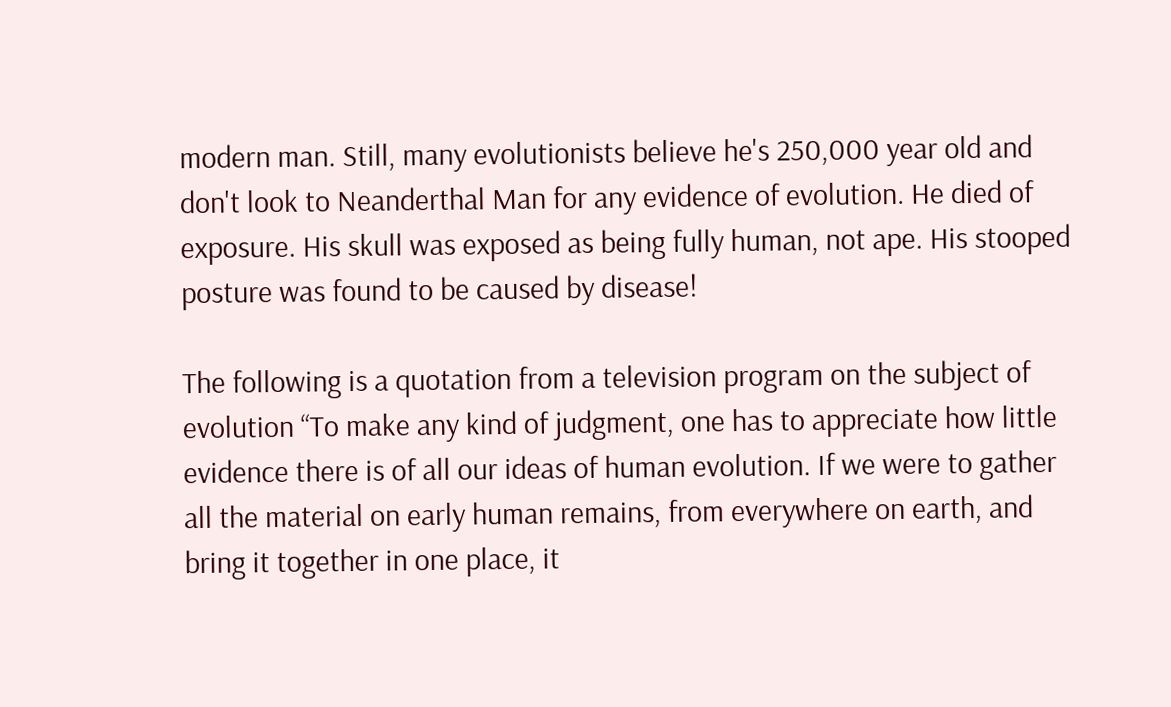modern man. Still, many evolutionists believe he's 250,000 year old and don't look to Neanderthal Man for any evidence of evolution. He died of exposure. His skull was exposed as being fully human, not ape. His stooped posture was found to be caused by disease!

The following is a quotation from a television program on the subject of evolution “To make any kind of judgment, one has to appreciate how little evidence there is of all our ideas of human evolution. If we were to gather all the material on early human remains, from everywhere on earth, and bring it together in one place, it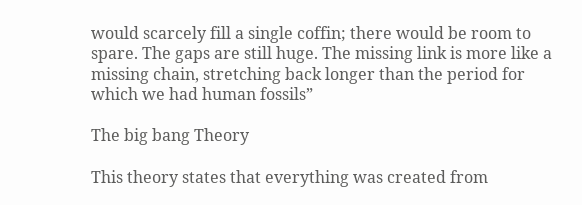would scarcely fill a single coffin; there would be room to spare. The gaps are still huge. The missing link is more like a missing chain, stretching back longer than the period for which we had human fossils”

The big bang Theory

This theory states that everything was created from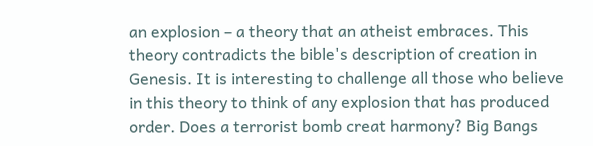an explosion – a theory that an atheist embraces. This theory contradicts the bible's description of creation in Genesis. It is interesting to challenge all those who believe in this theory to think of any explosion that has produced order. Does a terrorist bomb creat harmony? Big Bangs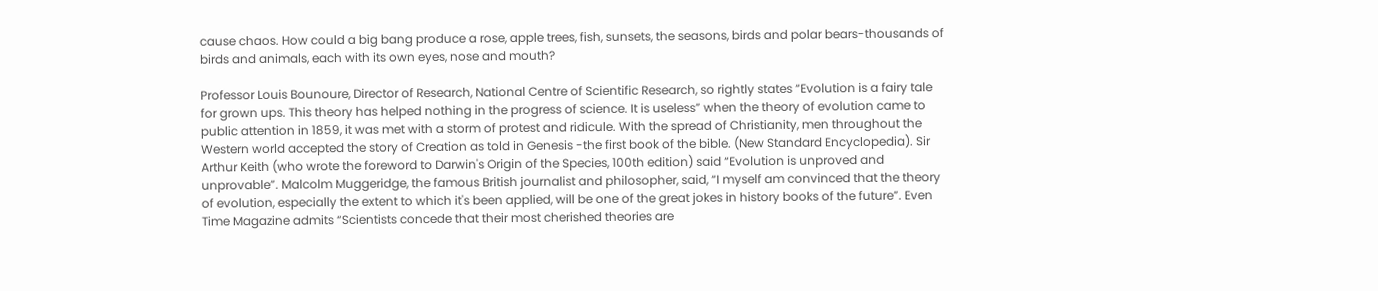cause chaos. How could a big bang produce a rose, apple trees, fish, sunsets, the seasons, birds and polar bears-thousands of birds and animals, each with its own eyes, nose and mouth?

Professor Louis Bounoure, Director of Research, National Centre of Scientific Research, so rightly states “Evolution is a fairy tale for grown ups. This theory has helped nothing in the progress of science. It is useless” when the theory of evolution came to public attention in 1859, it was met with a storm of protest and ridicule. With the spread of Christianity, men throughout the Western world accepted the story of Creation as told in Genesis -the first book of the bible. (New Standard Encyclopedia). Sir Arthur Keith (who wrote the foreword to Darwin's Origin of the Species, 100th edition) said “Evolution is unproved and unprovable”. Malcolm Muggeridge, the famous British journalist and philosopher, said, “I myself am convinced that the theory of evolution, especially the extent to which it's been applied, will be one of the great jokes in history books of the future”. Even Time Magazine admits “Scientists concede that their most cherished theories are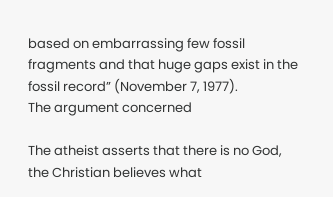based on embarrassing few fossil fragments and that huge gaps exist in the fossil record” (November 7, 1977).
The argument concerned

The atheist asserts that there is no God, the Christian believes what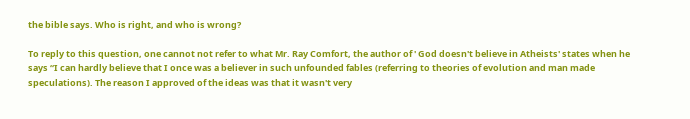the bible says. Who is right, and who is wrong?

To reply to this question, one cannot not refer to what Mr. Ray Comfort, the author of ' God doesn't believe in Atheists' states when he says “I can hardly believe that I once was a believer in such unfounded fables (referring to theories of evolution and man made speculations). The reason I approved of the ideas was that it wasn't very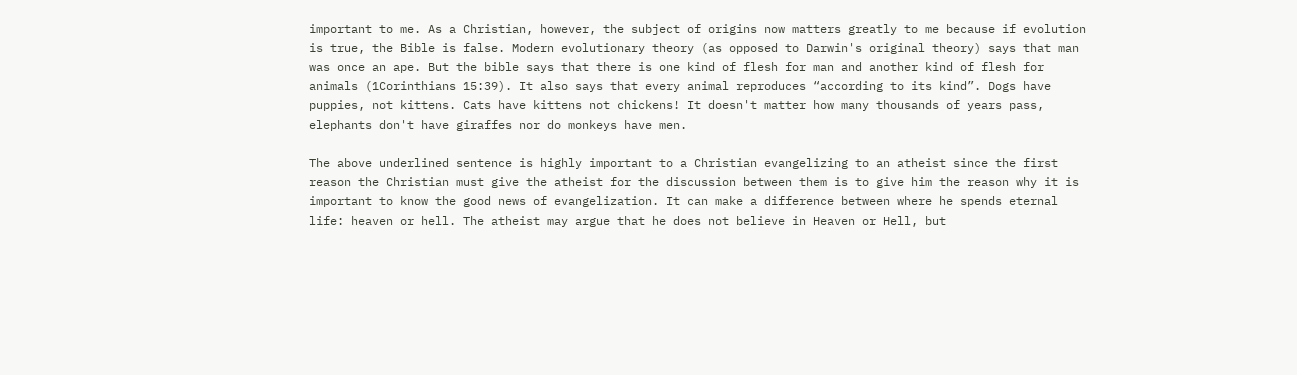important to me. As a Christian, however, the subject of origins now matters greatly to me because if evolution is true, the Bible is false. Modern evolutionary theory (as opposed to Darwin's original theory) says that man was once an ape. But the bible says that there is one kind of flesh for man and another kind of flesh for animals (1Corinthians 15:39). It also says that every animal reproduces “according to its kind”. Dogs have puppies, not kittens. Cats have kittens not chickens! It doesn't matter how many thousands of years pass, elephants don't have giraffes nor do monkeys have men.

The above underlined sentence is highly important to a Christian evangelizing to an atheist since the first reason the Christian must give the atheist for the discussion between them is to give him the reason why it is important to know the good news of evangelization. It can make a difference between where he spends eternal life: heaven or hell. The atheist may argue that he does not believe in Heaven or Hell, but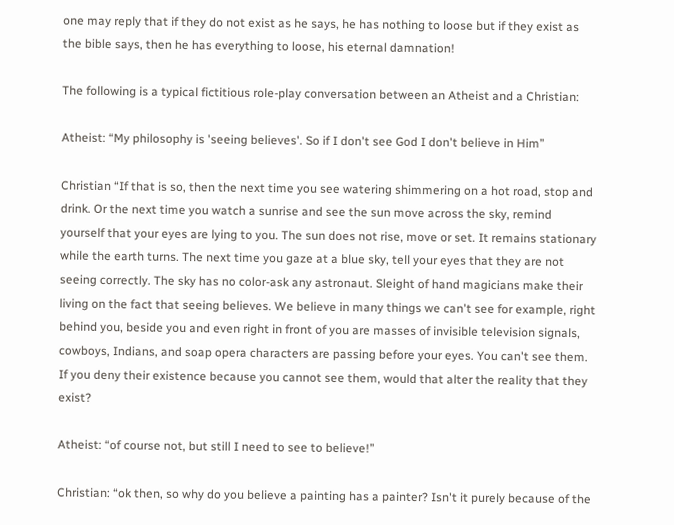one may reply that if they do not exist as he says, he has nothing to loose but if they exist as the bible says, then he has everything to loose, his eternal damnation!

The following is a typical fictitious role-play conversation between an Atheist and a Christian:

Atheist: “My philosophy is 'seeing believes'. So if I don't see God I don't believe in Him”

Christian “If that is so, then the next time you see watering shimmering on a hot road, stop and drink. Or the next time you watch a sunrise and see the sun move across the sky, remind yourself that your eyes are lying to you. The sun does not rise, move or set. It remains stationary while the earth turns. The next time you gaze at a blue sky, tell your eyes that they are not seeing correctly. The sky has no color-ask any astronaut. Sleight of hand magicians make their living on the fact that seeing believes. We believe in many things we can't see for example, right behind you, beside you and even right in front of you are masses of invisible television signals, cowboys, Indians, and soap opera characters are passing before your eyes. You can't see them. If you deny their existence because you cannot see them, would that alter the reality that they exist?

Atheist: “of course not, but still I need to see to believe!”

Christian: “ok then, so why do you believe a painting has a painter? Isn't it purely because of the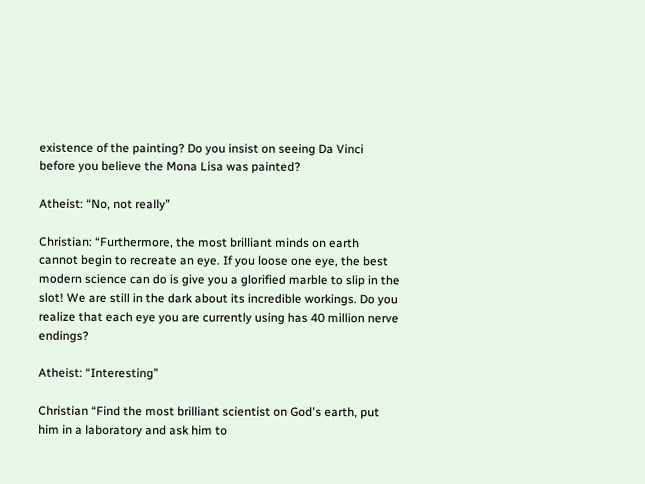existence of the painting? Do you insist on seeing Da Vinci before you believe the Mona Lisa was painted?

Atheist: “No, not really”

Christian: “Furthermore, the most brilliant minds on earth cannot begin to recreate an eye. If you loose one eye, the best modern science can do is give you a glorified marble to slip in the slot! We are still in the dark about its incredible workings. Do you realize that each eye you are currently using has 40 million nerve endings?

Atheist: “Interesting”

Christian “Find the most brilliant scientist on God's earth, put him in a laboratory and ask him to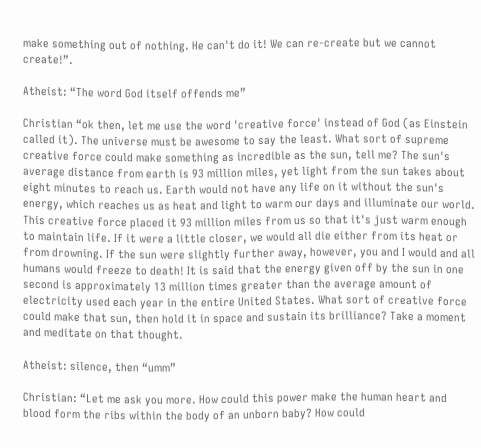make something out of nothing. He can't do it! We can re-create but we cannot create!”.

Atheist: “The word God itself offends me”

Christian “ok then, let me use the word 'creative force' instead of God (as Einstein called it). The universe must be awesome to say the least. What sort of supreme creative force could make something as incredible as the sun, tell me? The sun's average distance from earth is 93 million miles, yet light from the sun takes about eight minutes to reach us. Earth would not have any life on it without the sun's energy, which reaches us as heat and light to warm our days and illuminate our world. This creative force placed it 93 million miles from us so that it's just warm enough to maintain life. If it were a little closer, we would all die either from its heat or from drowning. If the sun were slightly further away, however, you and I would and all humans would freeze to death! It is said that the energy given off by the sun in one second is approximately 13 million times greater than the average amount of electricity used each year in the entire United States. What sort of creative force could make that sun, then hold it in space and sustain its brilliance? Take a moment and meditate on that thought.

Atheist: silence, then “umm”

Christian: “Let me ask you more. How could this power make the human heart and blood form the ribs within the body of an unborn baby? How could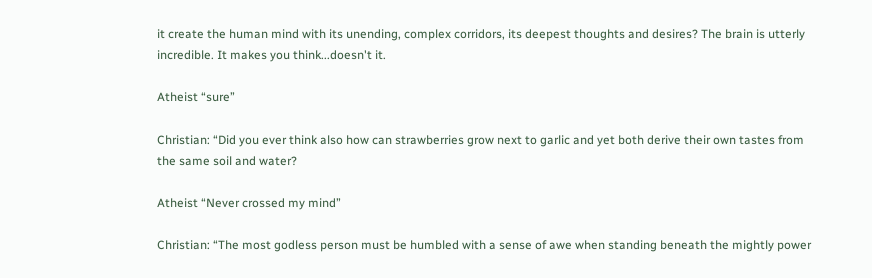it create the human mind with its unending, complex corridors, its deepest thoughts and desires? The brain is utterly incredible. It makes you think...doesn't it.

Atheist “sure”

Christian: “Did you ever think also how can strawberries grow next to garlic and yet both derive their own tastes from the same soil and water?

Atheist “Never crossed my mind”

Christian: “The most godless person must be humbled with a sense of awe when standing beneath the mightly power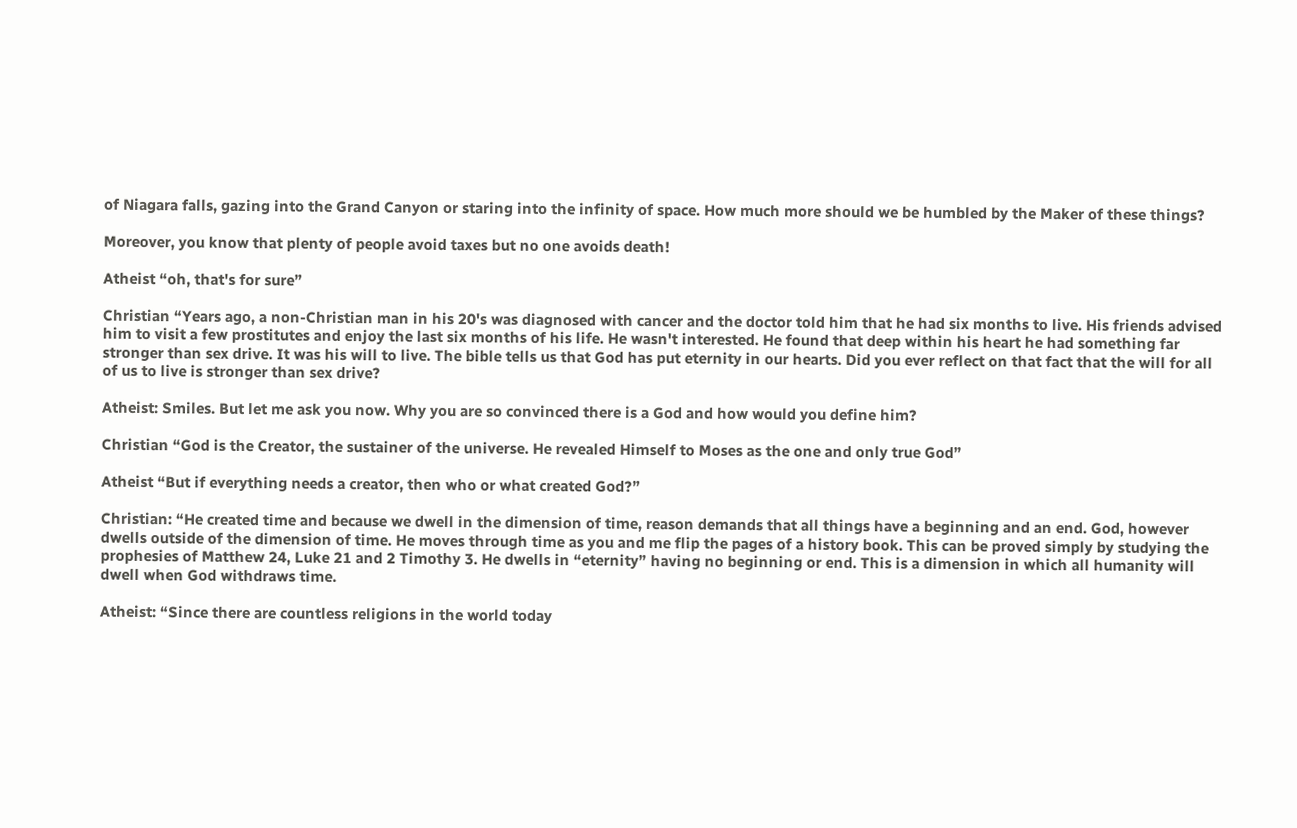of Niagara falls, gazing into the Grand Canyon or staring into the infinity of space. How much more should we be humbled by the Maker of these things?

Moreover, you know that plenty of people avoid taxes but no one avoids death!

Atheist “oh, that's for sure”

Christian “Years ago, a non-Christian man in his 20's was diagnosed with cancer and the doctor told him that he had six months to live. His friends advised him to visit a few prostitutes and enjoy the last six months of his life. He wasn't interested. He found that deep within his heart he had something far stronger than sex drive. It was his will to live. The bible tells us that God has put eternity in our hearts. Did you ever reflect on that fact that the will for all of us to live is stronger than sex drive?

Atheist: Smiles. But let me ask you now. Why you are so convinced there is a God and how would you define him?

Christian “God is the Creator, the sustainer of the universe. He revealed Himself to Moses as the one and only true God”

Atheist “But if everything needs a creator, then who or what created God?”

Christian: “He created time and because we dwell in the dimension of time, reason demands that all things have a beginning and an end. God, however dwells outside of the dimension of time. He moves through time as you and me flip the pages of a history book. This can be proved simply by studying the prophesies of Matthew 24, Luke 21 and 2 Timothy 3. He dwells in “eternity” having no beginning or end. This is a dimension in which all humanity will dwell when God withdraws time.

Atheist: “Since there are countless religions in the world today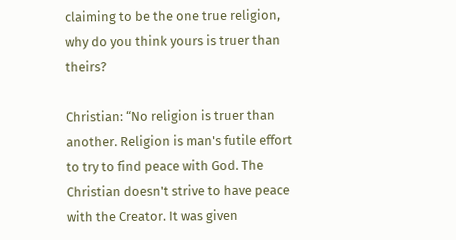claiming to be the one true religion, why do you think yours is truer than theirs?

Christian: “No religion is truer than another. Religion is man's futile effort to try to find peace with God. The Christian doesn't strive to have peace with the Creator. It was given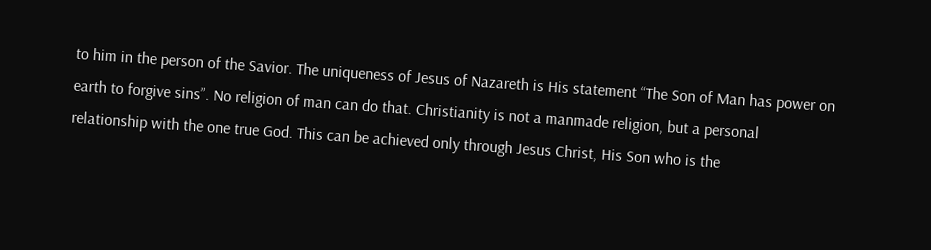to him in the person of the Savior. The uniqueness of Jesus of Nazareth is His statement “The Son of Man has power on earth to forgive sins”. No religion of man can do that. Christianity is not a manmade religion, but a personal relationship with the one true God. This can be achieved only through Jesus Christ, His Son who is the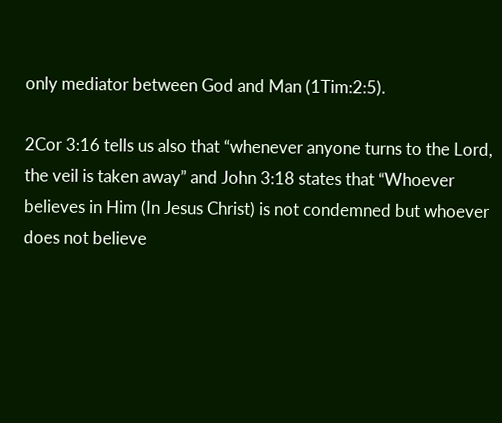only mediator between God and Man (1Tim:2:5).

2Cor 3:16 tells us also that “whenever anyone turns to the Lord, the veil is taken away” and John 3:18 states that “Whoever believes in Him (In Jesus Christ) is not condemned but whoever does not believe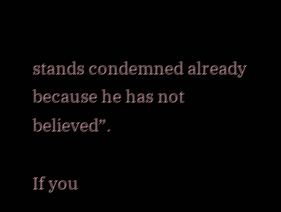stands condemned already because he has not believed”.

If you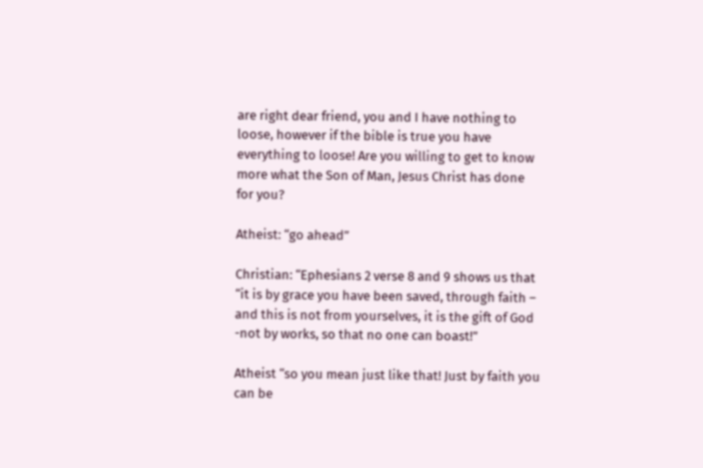are right dear friend, you and I have nothing to loose, however if the bible is true you have everything to loose! Are you willing to get to know more what the Son of Man, Jesus Christ has done for you?

Atheist: “go ahead”

Christian: “Ephesians 2 verse 8 and 9 shows us that “it is by grace you have been saved, through faith – and this is not from yourselves, it is the gift of God -not by works, so that no one can boast!”

Atheist “so you mean just like that! Just by faith you can be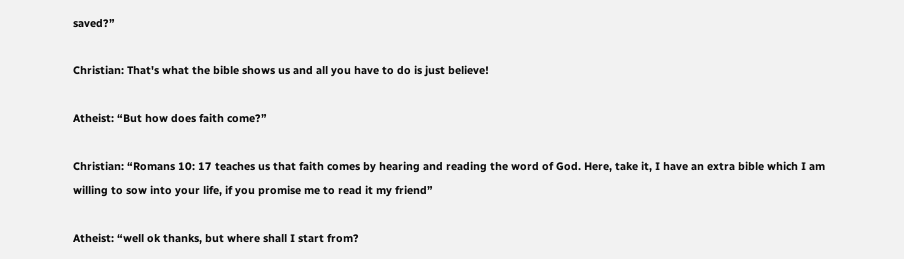saved?”

Christian: That's what the bible shows us and all you have to do is just believe!

Atheist: “But how does faith come?”

Christian: “Romans 10: 17 teaches us that faith comes by hearing and reading the word of God. Here, take it, I have an extra bible which I am willing to sow into your life, if you promise me to read it my friend”

Atheist: “well ok thanks, but where shall I start from?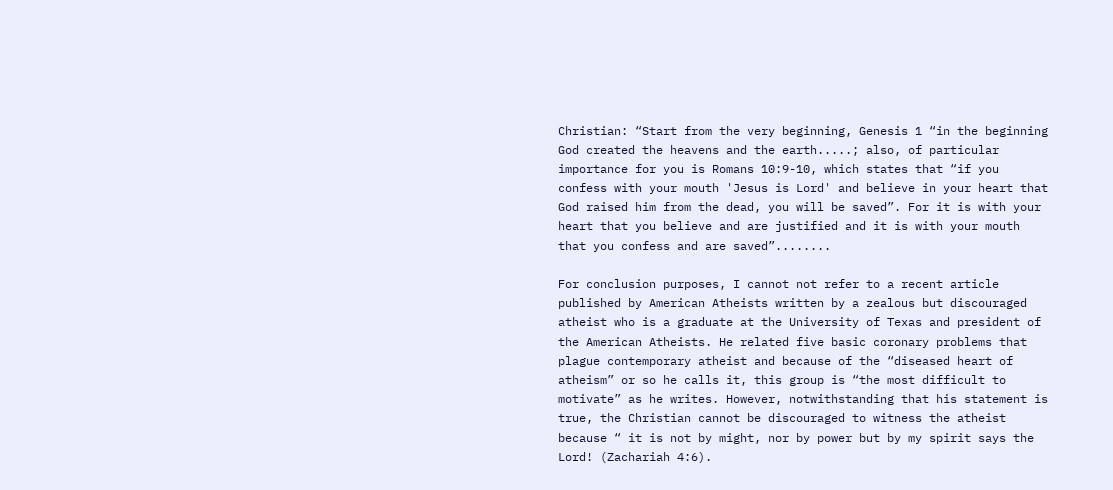Christian: “Start from the very beginning, Genesis 1 “in the beginning God created the heavens and the earth.....; also, of particular importance for you is Romans 10:9-10, which states that “if you confess with your mouth 'Jesus is Lord' and believe in your heart that God raised him from the dead, you will be saved”. For it is with your heart that you believe and are justified and it is with your mouth that you confess and are saved”........

For conclusion purposes, I cannot not refer to a recent article published by American Atheists written by a zealous but discouraged atheist who is a graduate at the University of Texas and president of the American Atheists. He related five basic coronary problems that plague contemporary atheist and because of the “diseased heart of atheism” or so he calls it, this group is “the most difficult to motivate” as he writes. However, notwithstanding that his statement is true, the Christian cannot be discouraged to witness the atheist because “ it is not by might, nor by power but by my spirit says the Lord! (Zachariah 4:6).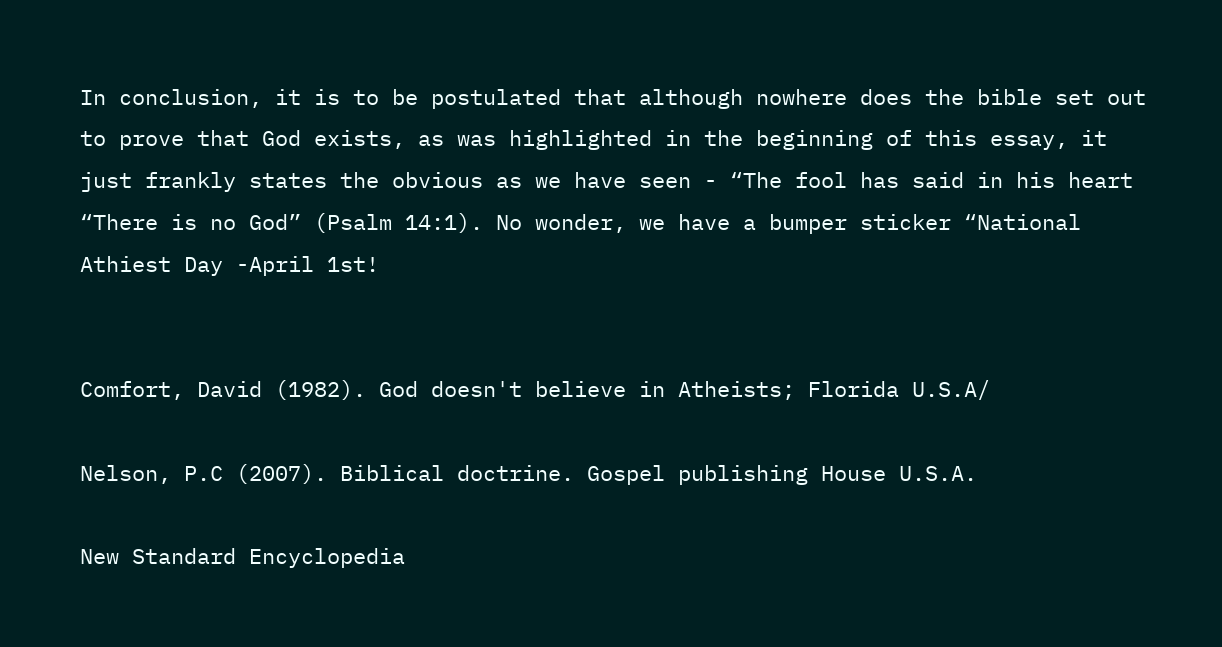In conclusion, it is to be postulated that although nowhere does the bible set out to prove that God exists, as was highlighted in the beginning of this essay, it just frankly states the obvious as we have seen - “The fool has said in his heart “There is no God” (Psalm 14:1). No wonder, we have a bumper sticker “National Athiest Day -April 1st!


Comfort, David (1982). God doesn't believe in Atheists; Florida U.S.A/

Nelson, P.C (2007). Biblical doctrine. Gospel publishing House U.S.A.

New Standard Encyclopedia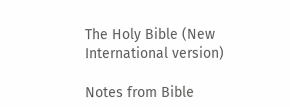The Holy Bible (New International version)

Notes from Bible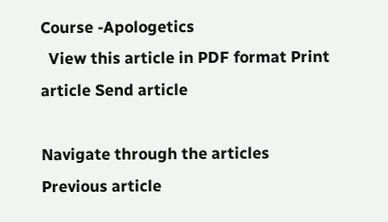Course -Apologetics
  View this article in PDF format Print article Send article

Navigate through the articles
Previous article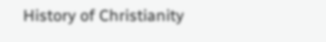History of Christianity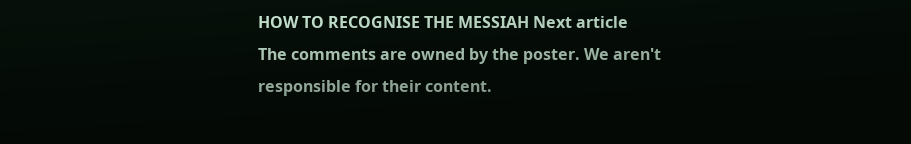HOW TO RECOGNISE THE MESSIAH Next article
The comments are owned by the poster. We aren't responsible for their content.